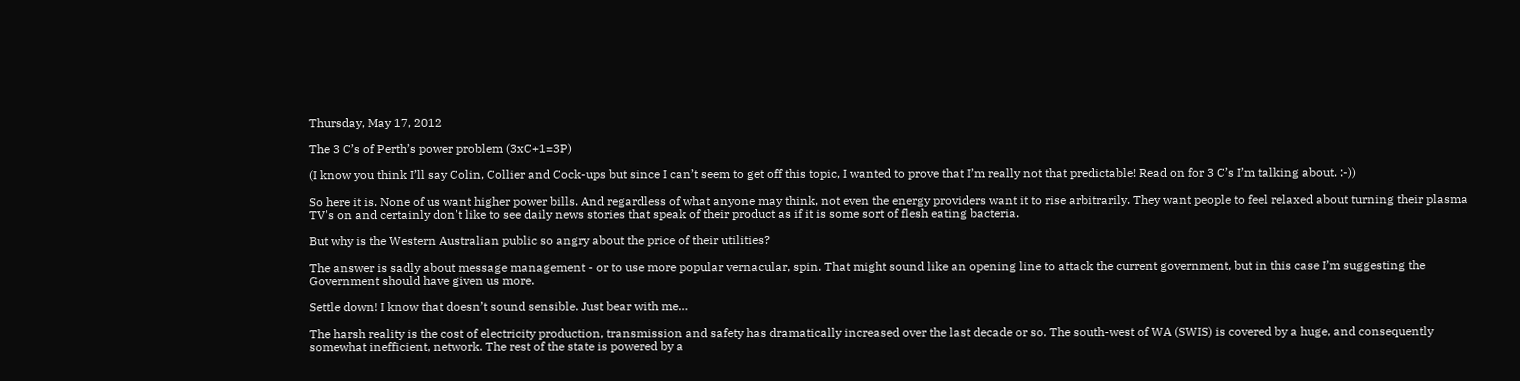Thursday, May 17, 2012

The 3 C’s of Perth’s power problem (3xC+1=3P)

(I know you think I’ll say Colin, Collier and Cock-ups but since I can’t seem to get off this topic, I wanted to prove that I’m really not that predictable! Read on for 3 C’s I’m talking about. :-))

So here it is. None of us want higher power bills. And regardless of what anyone may think, not even the energy providers want it to rise arbitrarily. They want people to feel relaxed about turning their plasma TV's on and certainly don't like to see daily news stories that speak of their product as if it is some sort of flesh eating bacteria.

But why is the Western Australian public so angry about the price of their utilities?

The answer is sadly about message management - or to use more popular vernacular, spin. That might sound like an opening line to attack the current government, but in this case I’m suggesting the Government should have given us more.

Settle down! I know that doesn’t sound sensible. Just bear with me…

The harsh reality is the cost of electricity production, transmission and safety has dramatically increased over the last decade or so. The south-west of WA (SWIS) is covered by a huge, and consequently somewhat inefficient, network. The rest of the state is powered by a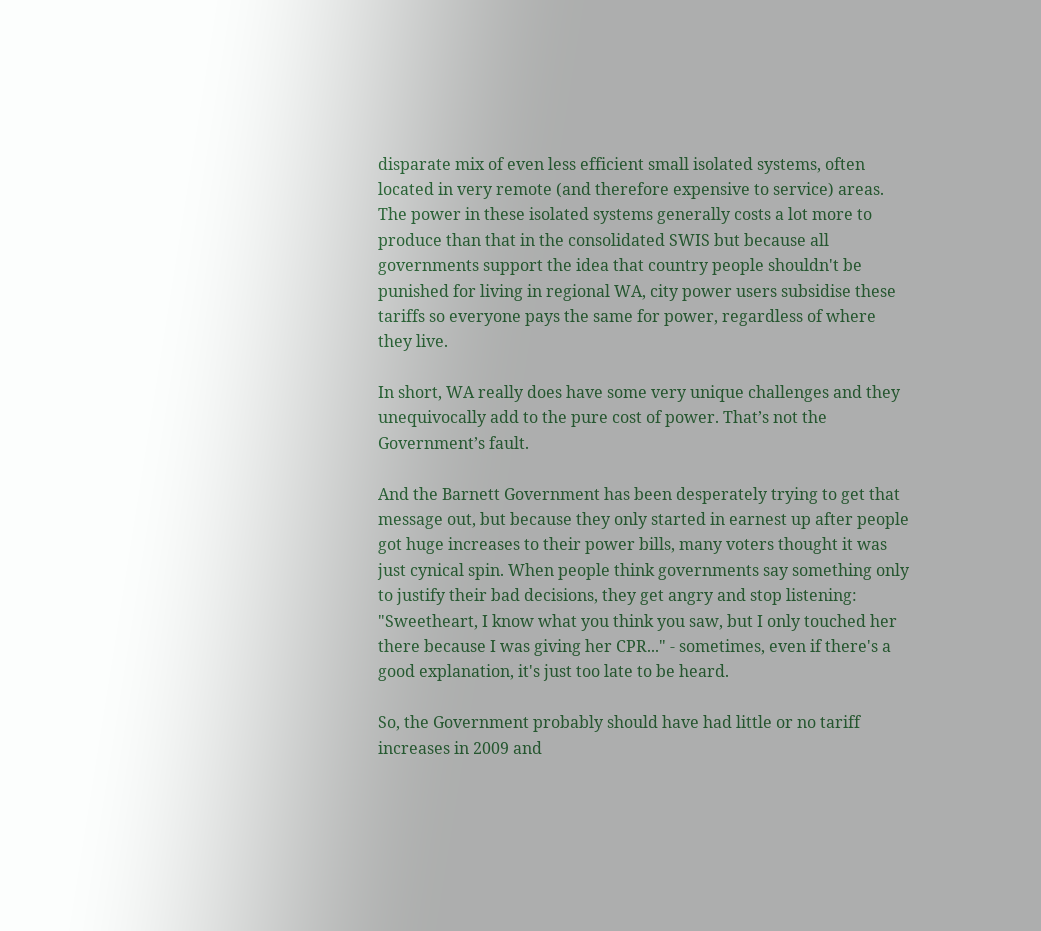disparate mix of even less efficient small isolated systems, often located in very remote (and therefore expensive to service) areas. The power in these isolated systems generally costs a lot more to produce than that in the consolidated SWIS but because all governments support the idea that country people shouldn't be punished for living in regional WA, city power users subsidise these tariffs so everyone pays the same for power, regardless of where they live.

In short, WA really does have some very unique challenges and they unequivocally add to the pure cost of power. That’s not the Government’s fault.

And the Barnett Government has been desperately trying to get that message out, but because they only started in earnest up after people got huge increases to their power bills, many voters thought it was just cynical spin. When people think governments say something only to justify their bad decisions, they get angry and stop listening: "Sweetheart, I know what you think you saw, but I only touched her there because I was giving her CPR..." - sometimes, even if there's a good explanation, it's just too late to be heard.

So, the Government probably should have had little or no tariff increases in 2009 and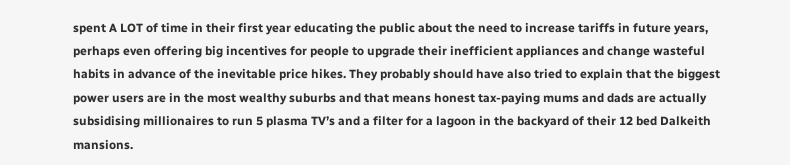spent A LOT of time in their first year educating the public about the need to increase tariffs in future years, perhaps even offering big incentives for people to upgrade their inefficient appliances and change wasteful habits in advance of the inevitable price hikes. They probably should have also tried to explain that the biggest power users are in the most wealthy suburbs and that means honest tax-paying mums and dads are actually subsidising millionaires to run 5 plasma TV’s and a filter for a lagoon in the backyard of their 12 bed Dalkeith mansions.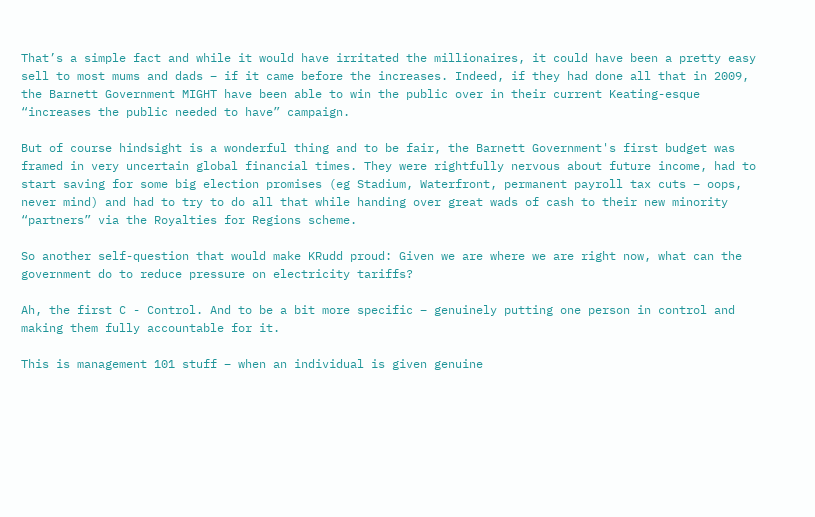That’s a simple fact and while it would have irritated the millionaires, it could have been a pretty easy sell to most mums and dads – if it came before the increases. Indeed, if they had done all that in 2009, the Barnett Government MIGHT have been able to win the public over in their current Keating-esque “increases the public needed to have” campaign.

But of course hindsight is a wonderful thing and to be fair, the Barnett Government's first budget was framed in very uncertain global financial times. They were rightfully nervous about future income, had to start saving for some big election promises (eg Stadium, Waterfront, permanent payroll tax cuts – oops, never mind) and had to try to do all that while handing over great wads of cash to their new minority “partners” via the Royalties for Regions scheme.

So another self-question that would make KRudd proud: Given we are where we are right now, what can the government do to reduce pressure on electricity tariffs?

Ah, the first C - Control. And to be a bit more specific – genuinely putting one person in control and making them fully accountable for it.

This is management 101 stuff – when an individual is given genuine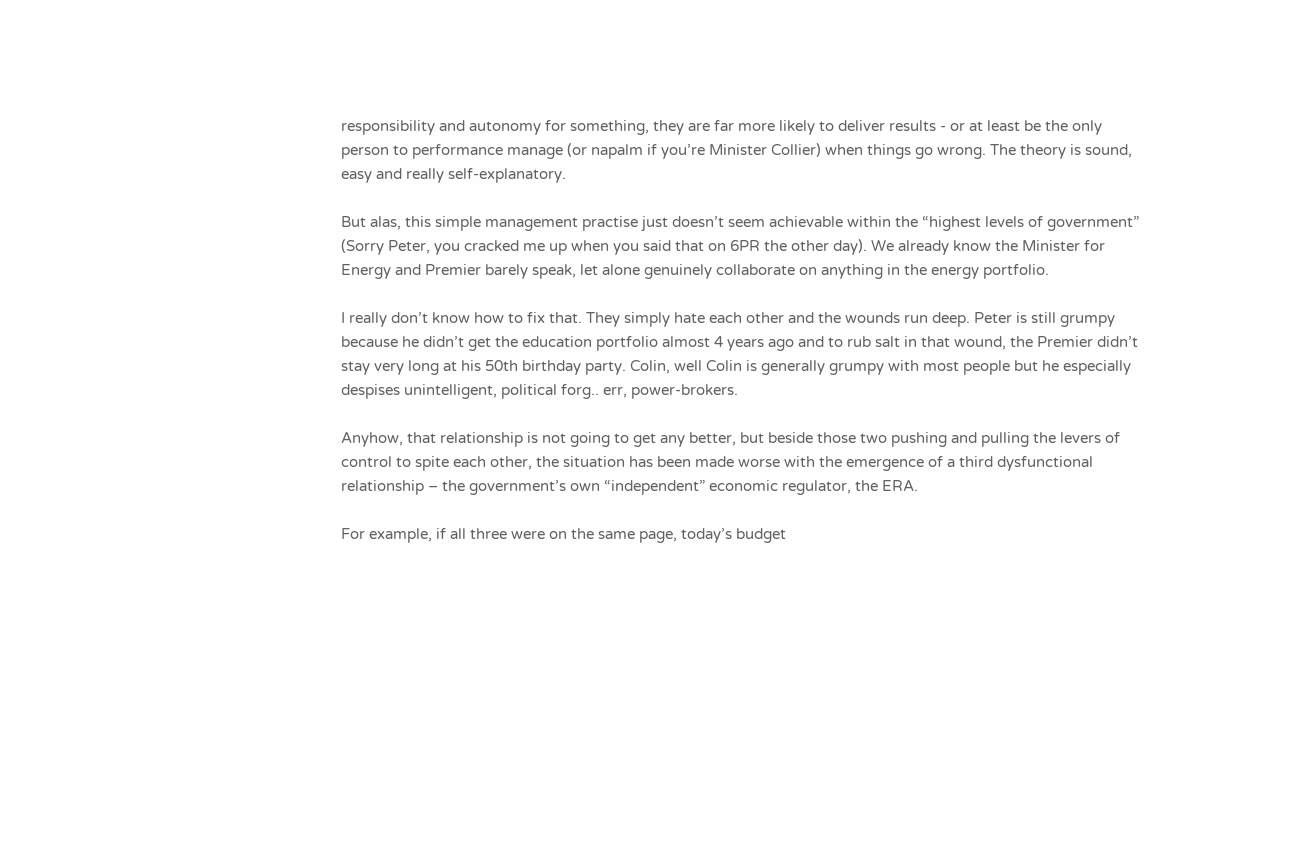responsibility and autonomy for something, they are far more likely to deliver results - or at least be the only person to performance manage (or napalm if you’re Minister Collier) when things go wrong. The theory is sound, easy and really self-explanatory.

But alas, this simple management practise just doesn’t seem achievable within the “highest levels of government” (Sorry Peter, you cracked me up when you said that on 6PR the other day). We already know the Minister for Energy and Premier barely speak, let alone genuinely collaborate on anything in the energy portfolio.

I really don’t know how to fix that. They simply hate each other and the wounds run deep. Peter is still grumpy because he didn’t get the education portfolio almost 4 years ago and to rub salt in that wound, the Premier didn’t stay very long at his 50th birthday party. Colin, well Colin is generally grumpy with most people but he especially despises unintelligent, political forg.. err, power-brokers.

Anyhow, that relationship is not going to get any better, but beside those two pushing and pulling the levers of control to spite each other, the situation has been made worse with the emergence of a third dysfunctional relationship – the government’s own “independent” economic regulator, the ERA.

For example, if all three were on the same page, today’s budget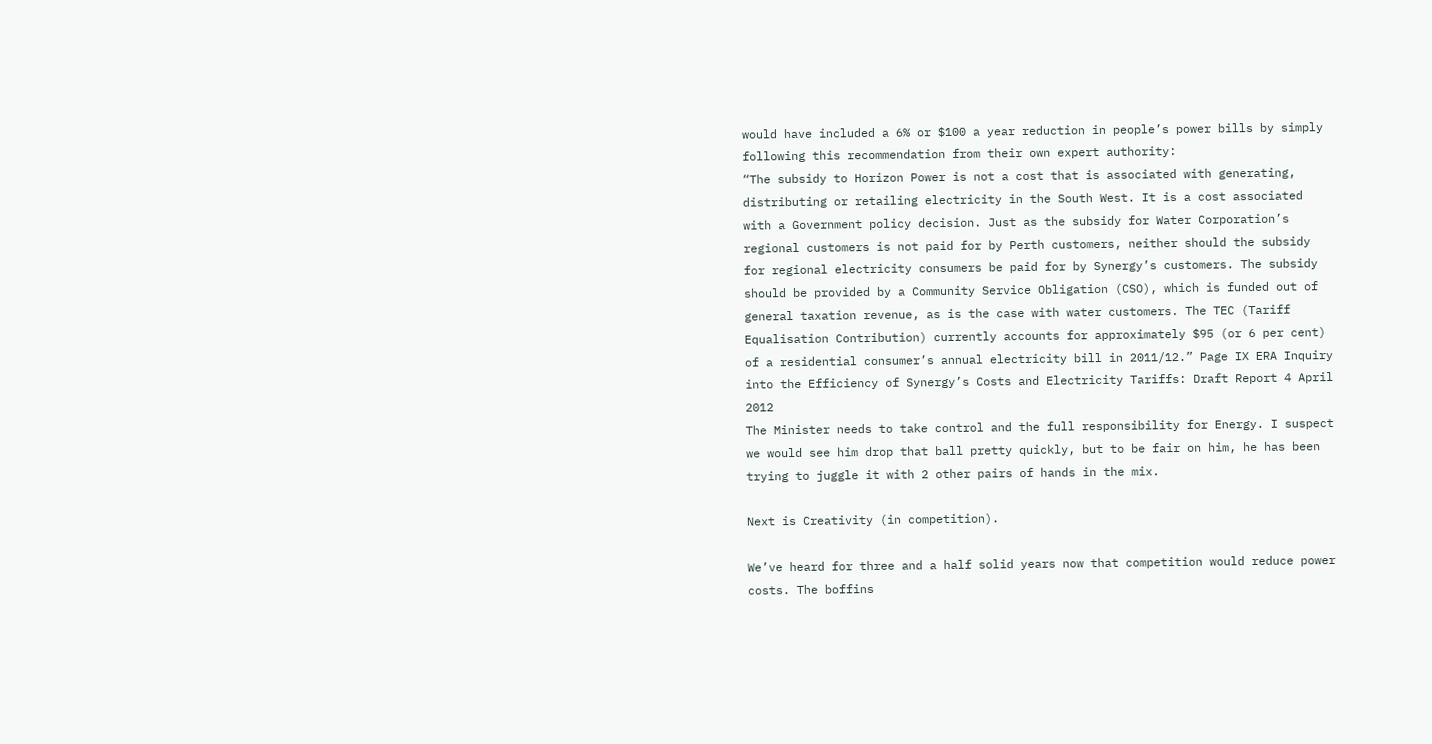would have included a 6% or $100 a year reduction in people’s power bills by simply following this recommendation from their own expert authority:
“The subsidy to Horizon Power is not a cost that is associated with generating, distributing or retailing electricity in the South West. It is a cost associated with a Government policy decision. Just as the subsidy for Water Corporation’s regional customers is not paid for by Perth customers, neither should the subsidy for regional electricity consumers be paid for by Synergy’s customers. The subsidy should be provided by a Community Service Obligation (CSO), which is funded out of general taxation revenue, as is the case with water customers. The TEC (Tariff Equalisation Contribution) currently accounts for approximately $95 (or 6 per cent) of a residential consumer’s annual electricity bill in 2011/12.” Page IX ERA Inquiry into the Efficiency of Synergy’s Costs and Electricity Tariffs: Draft Report 4 April 2012
The Minister needs to take control and the full responsibility for Energy. I suspect we would see him drop that ball pretty quickly, but to be fair on him, he has been trying to juggle it with 2 other pairs of hands in the mix.

Next is Creativity (in competition).

We’ve heard for three and a half solid years now that competition would reduce power costs. The boffins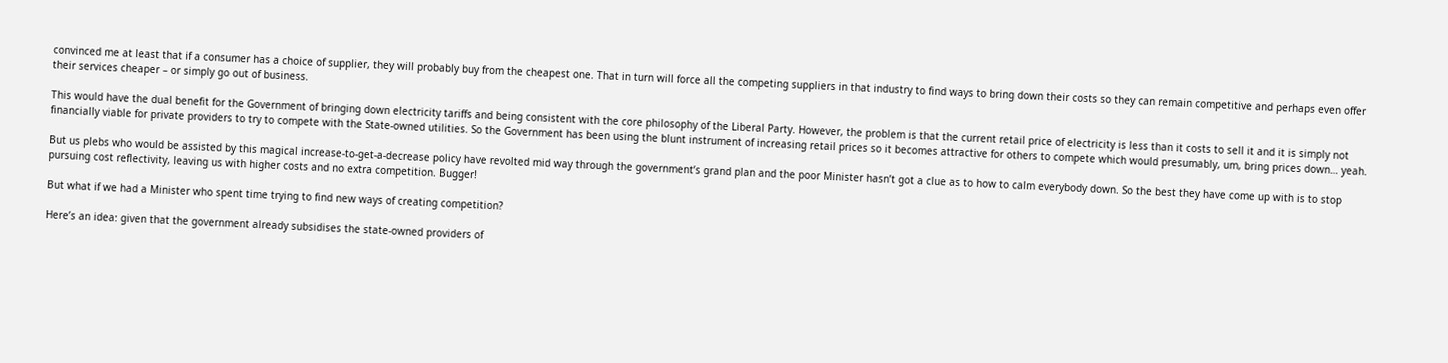convinced me at least that if a consumer has a choice of supplier, they will probably buy from the cheapest one. That in turn will force all the competing suppliers in that industry to find ways to bring down their costs so they can remain competitive and perhaps even offer their services cheaper – or simply go out of business.

This would have the dual benefit for the Government of bringing down electricity tariffs and being consistent with the core philosophy of the Liberal Party. However, the problem is that the current retail price of electricity is less than it costs to sell it and it is simply not financially viable for private providers to try to compete with the State-owned utilities. So the Government has been using the blunt instrument of increasing retail prices so it becomes attractive for others to compete which would presumably, um, bring prices down… yeah.

But us plebs who would be assisted by this magical increase-to-get-a-decrease policy have revolted mid way through the government’s grand plan and the poor Minister hasn’t got a clue as to how to calm everybody down. So the best they have come up with is to stop pursuing cost reflectivity, leaving us with higher costs and no extra competition. Bugger!

But what if we had a Minister who spent time trying to find new ways of creating competition?

Here’s an idea: given that the government already subsidises the state-owned providers of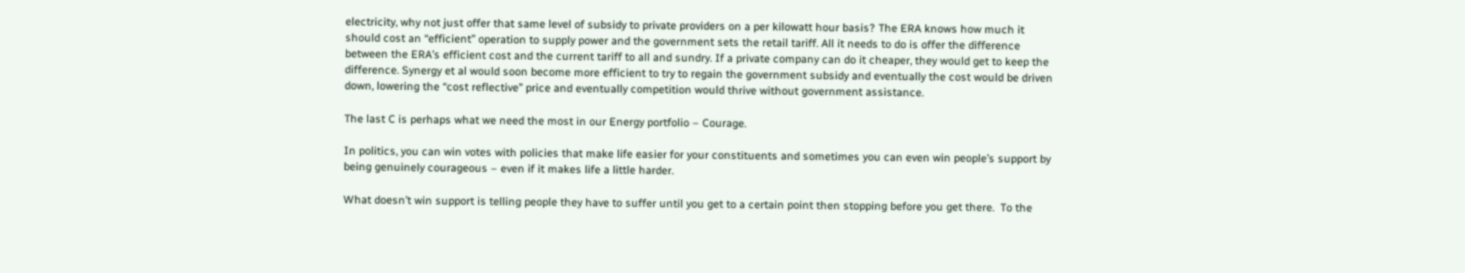electricity, why not just offer that same level of subsidy to private providers on a per kilowatt hour basis? The ERA knows how much it should cost an “efficient” operation to supply power and the government sets the retail tariff. All it needs to do is offer the difference between the ERA’s efficient cost and the current tariff to all and sundry. If a private company can do it cheaper, they would get to keep the difference. Synergy et al would soon become more efficient to try to regain the government subsidy and eventually the cost would be driven down, lowering the “cost reflective” price and eventually competition would thrive without government assistance.

The last C is perhaps what we need the most in our Energy portfolio – Courage.

In politics, you can win votes with policies that make life easier for your constituents and sometimes you can even win people’s support by being genuinely courageous – even if it makes life a little harder.

What doesn’t win support is telling people they have to suffer until you get to a certain point then stopping before you get there.  To the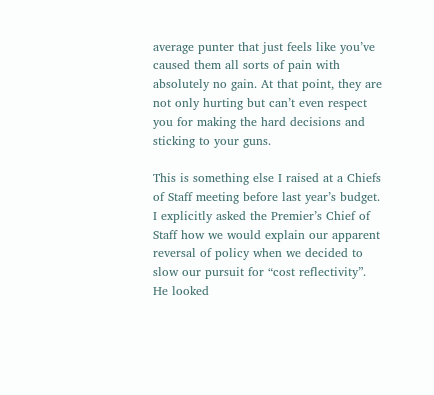average punter that just feels like you’ve caused them all sorts of pain with absolutely no gain. At that point, they are not only hurting but can’t even respect you for making the hard decisions and sticking to your guns.

This is something else I raised at a Chiefs of Staff meeting before last year’s budget. I explicitly asked the Premier’s Chief of Staff how we would explain our apparent reversal of policy when we decided to slow our pursuit for “cost reflectivity”. He looked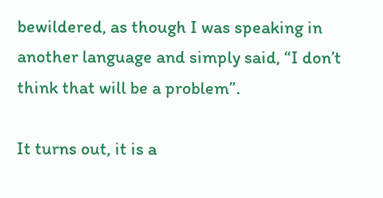bewildered, as though I was speaking in another language and simply said, “I don’t think that will be a problem”.

It turns out, it is a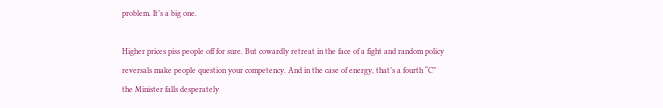problem. It’s a big one.

Higher prices piss people off for sure. But cowardly retreat in the face of a fight and random policy reversals make people question your competency. And in the case of energy, that’s a fourth “C” the Minister falls desperately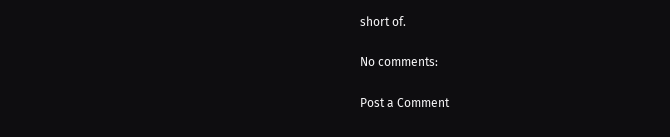short of.

No comments:

Post a Comment